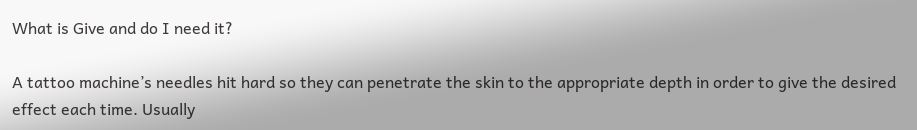What is Give and do I need it?

A tattoo machine’s needles hit hard so they can penetrate the skin to the appropriate depth in order to give the desired effect each time. Usually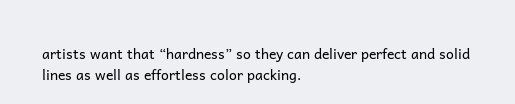artists want that “hardness” so they can deliver perfect and solid lines as well as effortless color packing.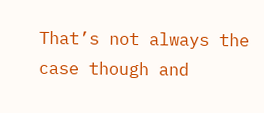That’s not always the case though and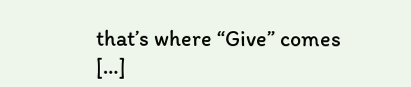that’s where “Give” comes […]